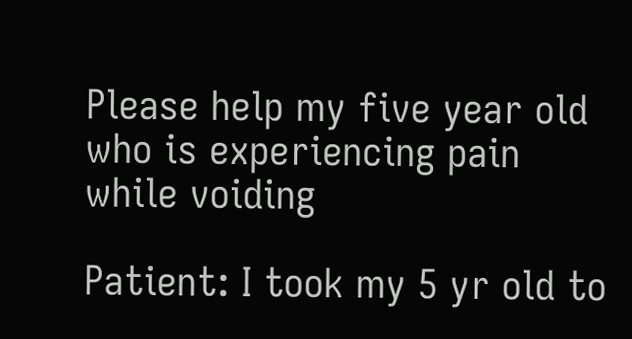Please help my five year old who is experiencing pain while voiding

Patient: I took my 5 yr old to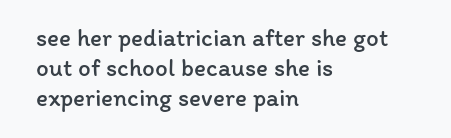see her pediatrician after she got out of school because she is experiencing severe pain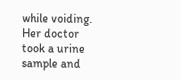while voiding. Her doctor took a urine sample and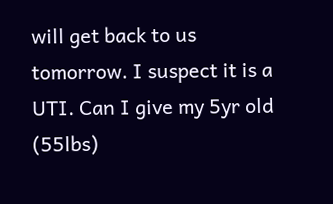will get back to us tomorrow. I suspect it is a UTI. Can I give my 5yr old (55lbs)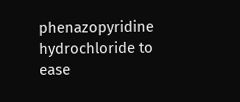phenazopyridine hydrochloride to ease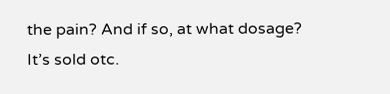the pain? And if so, at what dosage? It’s sold otc.